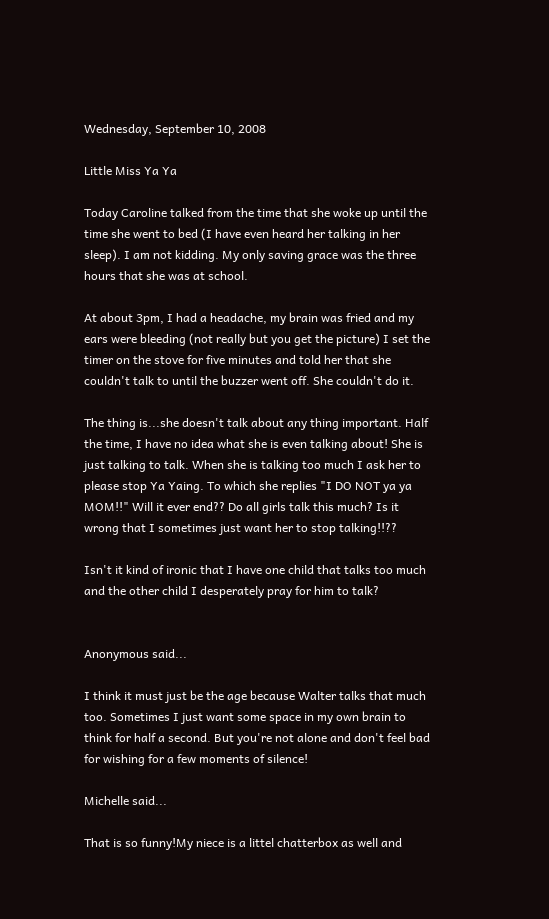Wednesday, September 10, 2008

Little Miss Ya Ya

Today Caroline talked from the time that she woke up until the time she went to bed (I have even heard her talking in her sleep). I am not kidding. My only saving grace was the three hours that she was at school.

At about 3pm, I had a headache, my brain was fried and my ears were bleeding (not really but you get the picture) I set the timer on the stove for five minutes and told her that she couldn't talk to until the buzzer went off. She couldn't do it.

The thing is...she doesn't talk about any thing important. Half the time, I have no idea what she is even talking about! She is just talking to talk. When she is talking too much I ask her to please stop Ya Yaing. To which she replies "I DO NOT ya ya MOM!!" Will it ever end?? Do all girls talk this much? Is it wrong that I sometimes just want her to stop talking!!??

Isn't it kind of ironic that I have one child that talks too much and the other child I desperately pray for him to talk?


Anonymous said...

I think it must just be the age because Walter talks that much too. Sometimes I just want some space in my own brain to think for half a second. But you're not alone and don't feel bad for wishing for a few moments of silence!

Michelle said...

That is so funny!My niece is a littel chatterbox as well and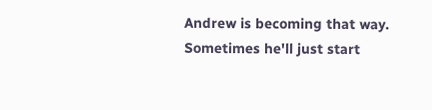Andrew is becoming that way. Sometimes he'll just start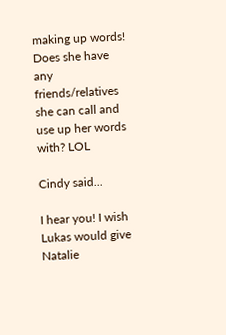making up words! Does she have any friends/relatives she can call and use up her words with? LOL

Cindy said...

I hear you! I wish Lukas would give Natalie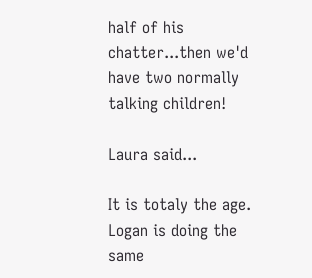half of his chatter...then we'd have two normally talking children!

Laura said...

It is totaly the age. Logan is doing the same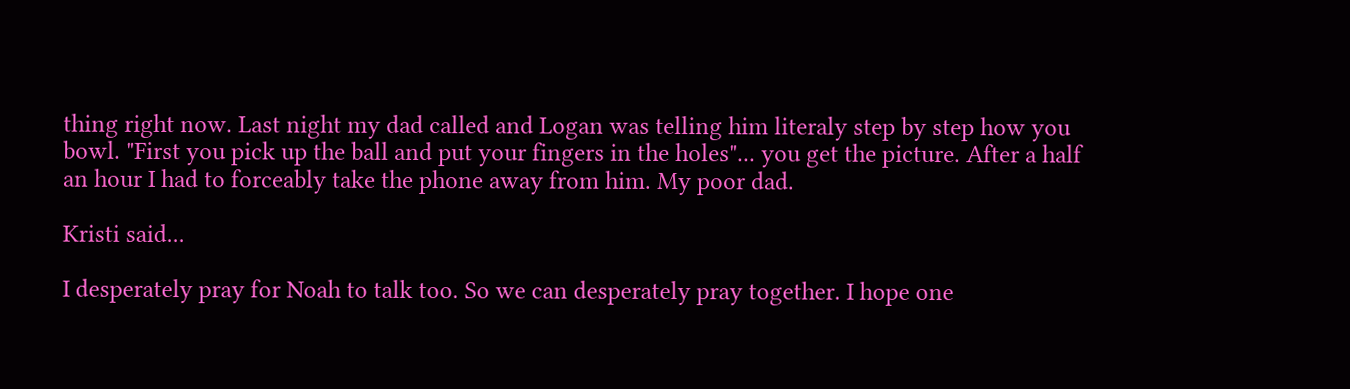thing right now. Last night my dad called and Logan was telling him literaly step by step how you bowl. "First you pick up the ball and put your fingers in the holes"... you get the picture. After a half an hour I had to forceably take the phone away from him. My poor dad.

Kristi said...

I desperately pray for Noah to talk too. So we can desperately pray together. I hope one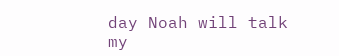day Noah will talk my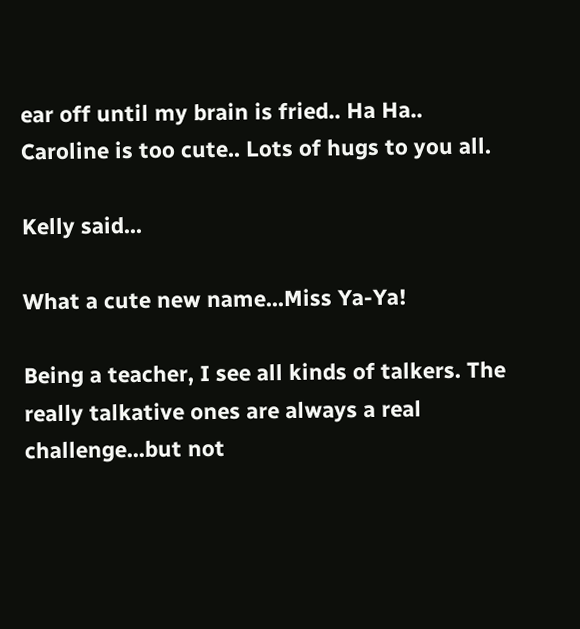ear off until my brain is fried.. Ha Ha.. Caroline is too cute.. Lots of hugs to you all.

Kelly said...

What a cute new name...Miss Ya-Ya!

Being a teacher, I see all kinds of talkers. The really talkative ones are always a real challenge...but not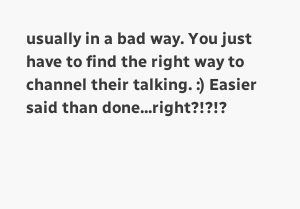usually in a bad way. You just have to find the right way to channel their talking. :) Easier said than done...right?!?!?